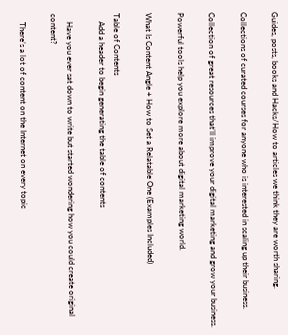Guides, posts, books and Hacks/How to articles we think they are worth sharing.

Collections of curated courses for anyone who is interested in scaling up their business.

Collection of great resources that’ll improve your digital marketing and grow your business.

Powerful tools help you explore more about digital marketing world.

What Is Content Angle + How to Set a Relatable One (Examples Included)

Table of Contents
    Add a header to begin generating the table of contents

    Have you ever sat down to write but started wondering how you could create original content?

    There’s a lot of content on the Internet on every topic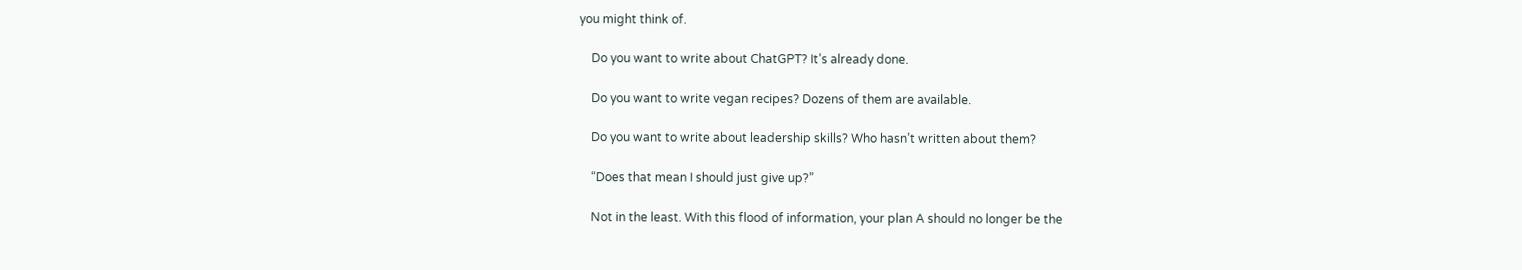you might think of.

    Do you want to write about ChatGPT? It’s already done.

    Do you want to write vegan recipes? Dozens of them are available.

    Do you want to write about leadership skills? Who hasn’t written about them?

    “Does that mean I should just give up?”

    Not in the least. With this flood of information, your plan A should no longer be the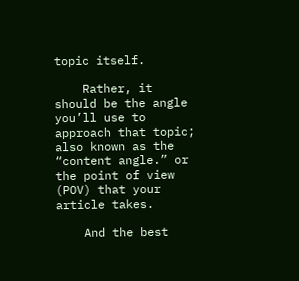topic itself.

    Rather, it should be the angle you’ll use to approach that topic; also known as the “content angle.” or the point of view (POV) that your article takes.

    And the best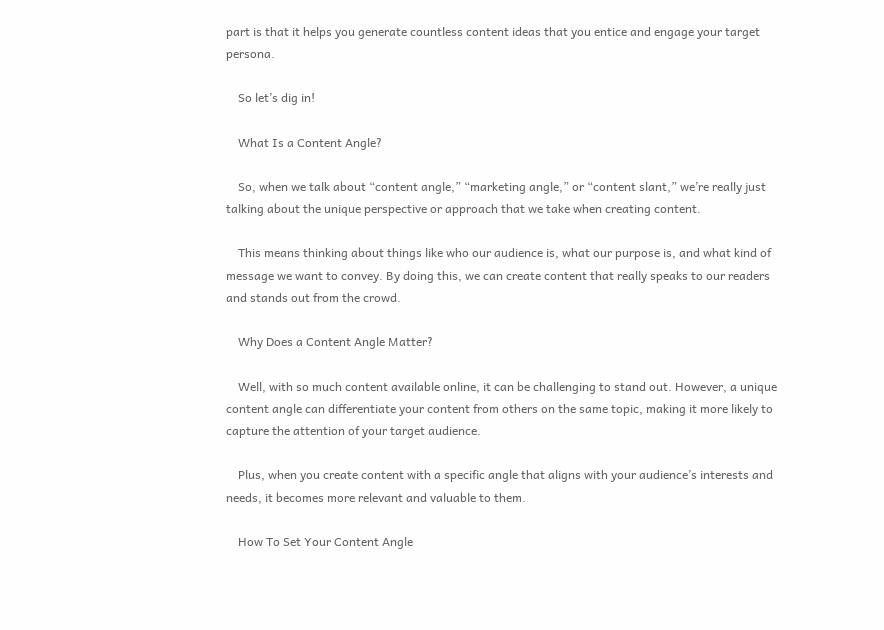part is that it helps you generate countless content ideas that you entice and engage your target persona.

    So let’s dig in!

    What Is a Content Angle?

    So, when we talk about “content angle,” “marketing angle,” or “content slant,” we’re really just talking about the unique perspective or approach that we take when creating content.

    This means thinking about things like who our audience is, what our purpose is, and what kind of message we want to convey. By doing this, we can create content that really speaks to our readers and stands out from the crowd.

    Why Does a Content Angle Matter?

    Well, with so much content available online, it can be challenging to stand out. However, a unique content angle can differentiate your content from others on the same topic, making it more likely to capture the attention of your target audience.

    Plus, when you create content with a specific angle that aligns with your audience’s interests and needs, it becomes more relevant and valuable to them.

    How To Set Your Content Angle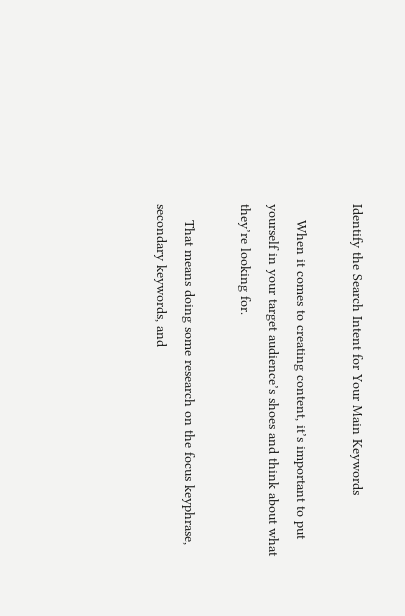Identify the Search Intent for Your Main Keywords

    When it comes to creating content, it’s important to put yourself in your target audience’s shoes and think about what they’re looking for.

    That means doing some research on the focus keyphrase, secondary keywords, and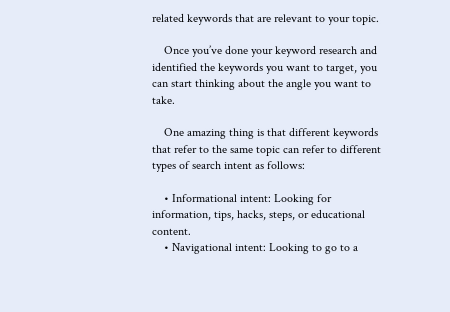related keywords that are relevant to your topic.

    Once you’ve done your keyword research and identified the keywords you want to target, you can start thinking about the angle you want to take.

    One amazing thing is that different keywords that refer to the same topic can refer to different types of search intent as follows:

    • Informational intent: Looking for information, tips, hacks, steps, or educational content.
    • Navigational intent: Looking to go to a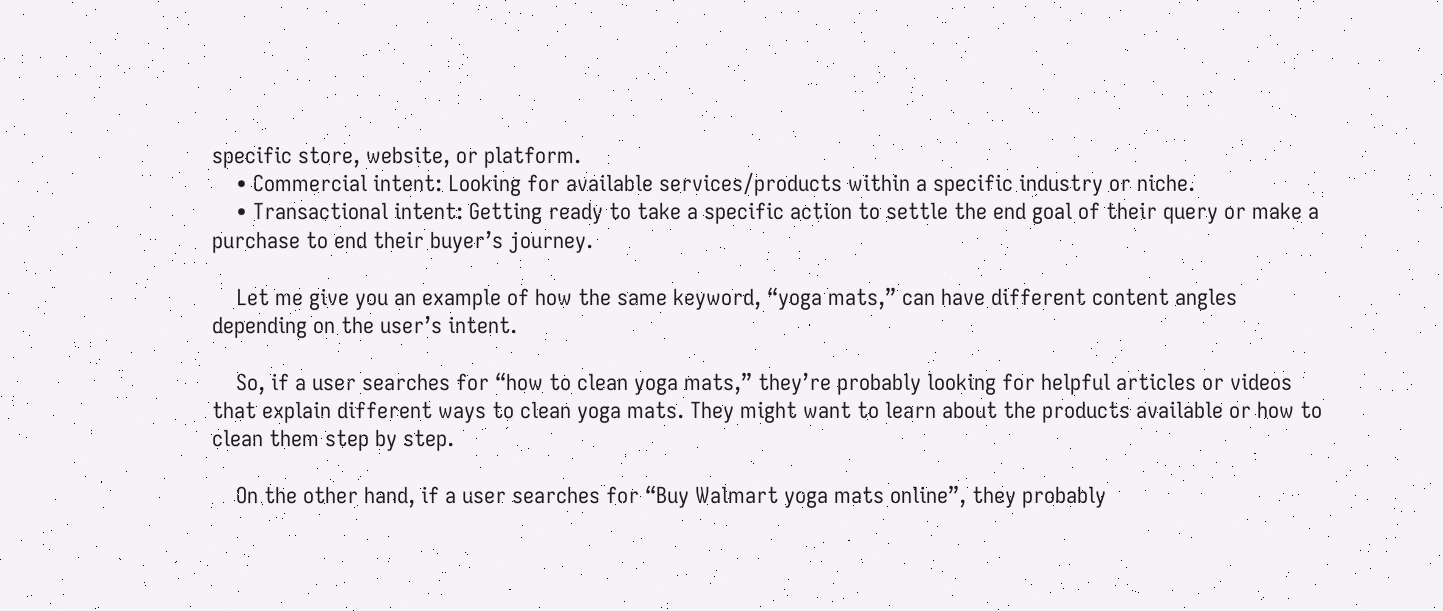specific store, website, or platform.
    • Commercial intent: Looking for available services/products within a specific industry or niche.
    • Transactional intent: Getting ready to take a specific action to settle the end goal of their query or make a purchase to end their buyer’s journey.

    Let me give you an example of how the same keyword, “yoga mats,” can have different content angles depending on the user’s intent.

    So, if a user searches for “how to clean yoga mats,” they’re probably looking for helpful articles or videos that explain different ways to clean yoga mats. They might want to learn about the products available or how to clean them step by step.

    On the other hand, if a user searches for “Buy Walmart yoga mats online”, they probably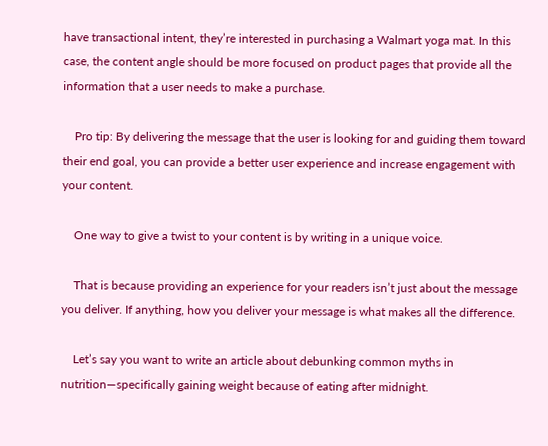have transactional intent, they’re interested in purchasing a Walmart yoga mat. In this case, the content angle should be more focused on product pages that provide all the information that a user needs to make a purchase.

    Pro tip: By delivering the message that the user is looking for and guiding them toward their end goal, you can provide a better user experience and increase engagement with your content.

    One way to give a twist to your content is by writing in a unique voice.

    That is because providing an experience for your readers isn’t just about the message you deliver. If anything, how you deliver your message is what makes all the difference.

    Let’s say you want to write an article about debunking common myths in nutrition—specifically gaining weight because of eating after midnight.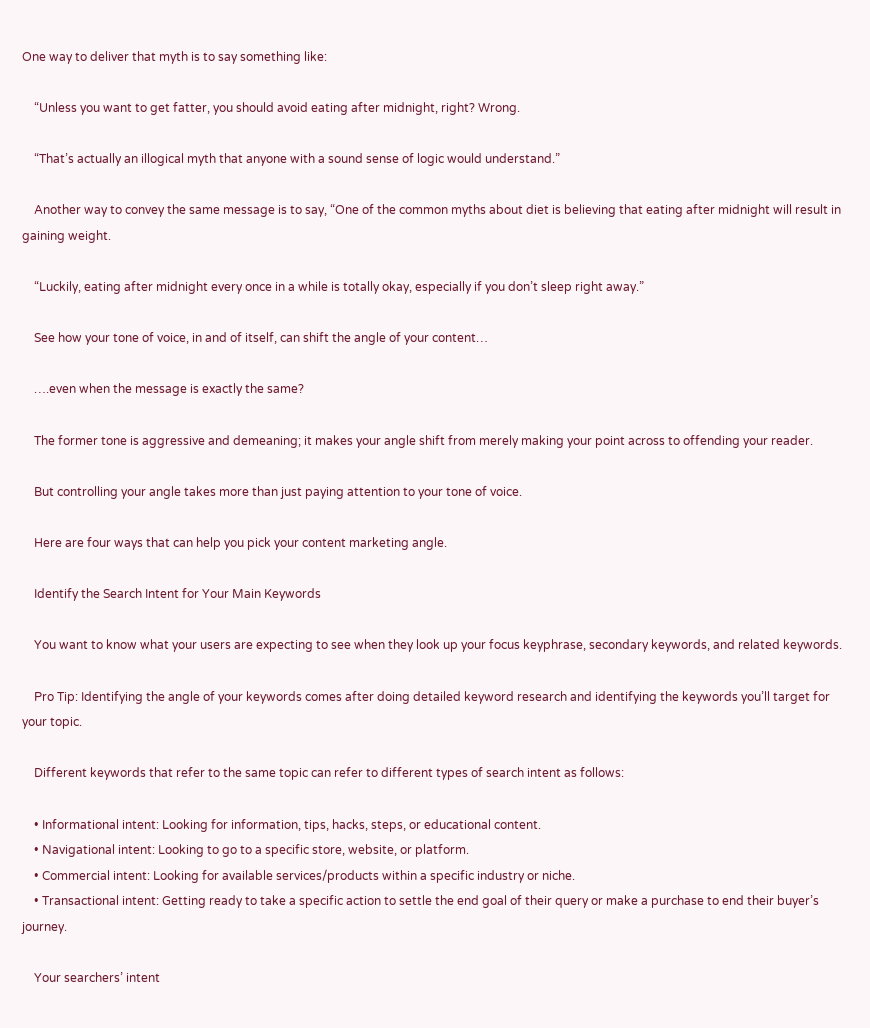One way to deliver that myth is to say something like:

    “Unless you want to get fatter, you should avoid eating after midnight, right? Wrong.

    “That’s actually an illogical myth that anyone with a sound sense of logic would understand.”

    Another way to convey the same message is to say, “One of the common myths about diet is believing that eating after midnight will result in gaining weight.

    “Luckily, eating after midnight every once in a while is totally okay, especially if you don’t sleep right away.”

    See how your tone of voice, in and of itself, can shift the angle of your content…

    ….even when the message is exactly the same?

    The former tone is aggressive and demeaning; it makes your angle shift from merely making your point across to offending your reader.

    But controlling your angle takes more than just paying attention to your tone of voice.

    Here are four ways that can help you pick your content marketing angle.

    Identify the Search Intent for Your Main Keywords

    You want to know what your users are expecting to see when they look up your focus keyphrase, secondary keywords, and related keywords.

    Pro Tip: Identifying the angle of your keywords comes after doing detailed keyword research and identifying the keywords you’ll target for your topic.

    Different keywords that refer to the same topic can refer to different types of search intent as follows:

    • Informational intent: Looking for information, tips, hacks, steps, or educational content.
    • Navigational intent: Looking to go to a specific store, website, or platform.
    • Commercial intent: Looking for available services/products within a specific industry or niche.
    • Transactional intent: Getting ready to take a specific action to settle the end goal of their query or make a purchase to end their buyer’s journey.

    Your searchers’ intent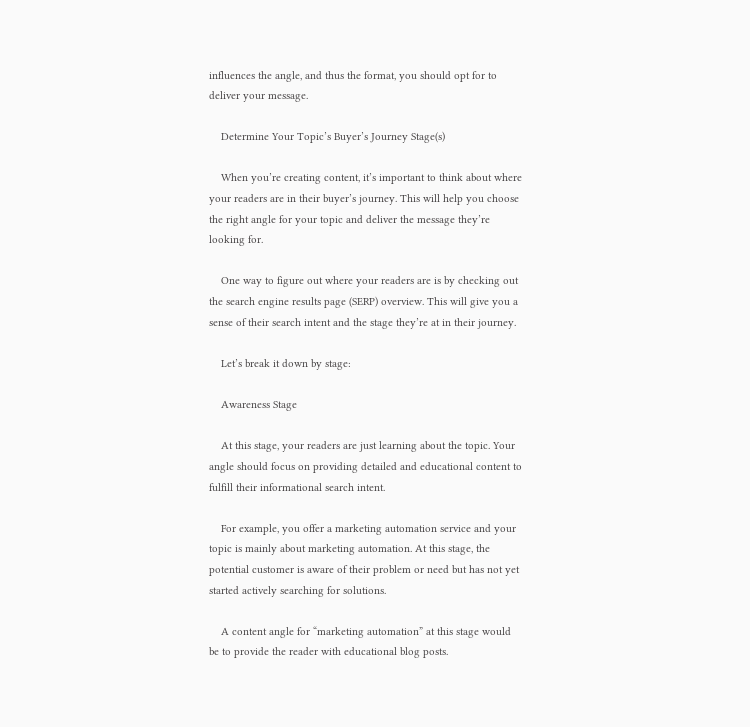influences the angle, and thus the format, you should opt for to deliver your message.

    Determine Your Topic’s Buyer’s Journey Stage(s)

    When you’re creating content, it’s important to think about where your readers are in their buyer’s journey. This will help you choose the right angle for your topic and deliver the message they’re looking for.

    One way to figure out where your readers are is by checking out the search engine results page (SERP) overview. This will give you a sense of their search intent and the stage they’re at in their journey.

    Let’s break it down by stage:

    Awareness Stage

    At this stage, your readers are just learning about the topic. Your angle should focus on providing detailed and educational content to fulfill their informational search intent.

    For example, you offer a marketing automation service and your topic is mainly about marketing automation. At this stage, the potential customer is aware of their problem or need but has not yet started actively searching for solutions.

    A content angle for “marketing automation” at this stage would be to provide the reader with educational blog posts.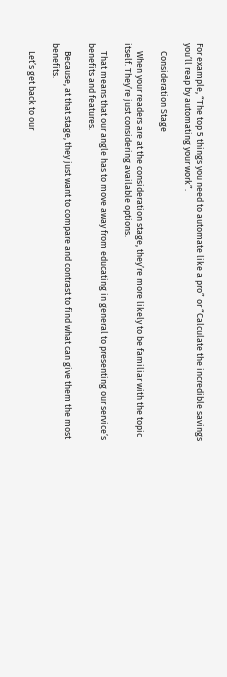For example, “The top 5 things you need to automate like a pro” or “Calculate the incredible savings you’ll reap by automating your work”.

    Consideration Stage

    When your readers are at the consideration stage, they’re more likely to be familiar with the topic itself. They’re just considering available options.

    That means that our angle has to move away from educating in general to presenting our service’s benefits and features.

    Because, at that stage, they just want to compare and contrast to find what can give them the most benefits.

    Let’s get back to our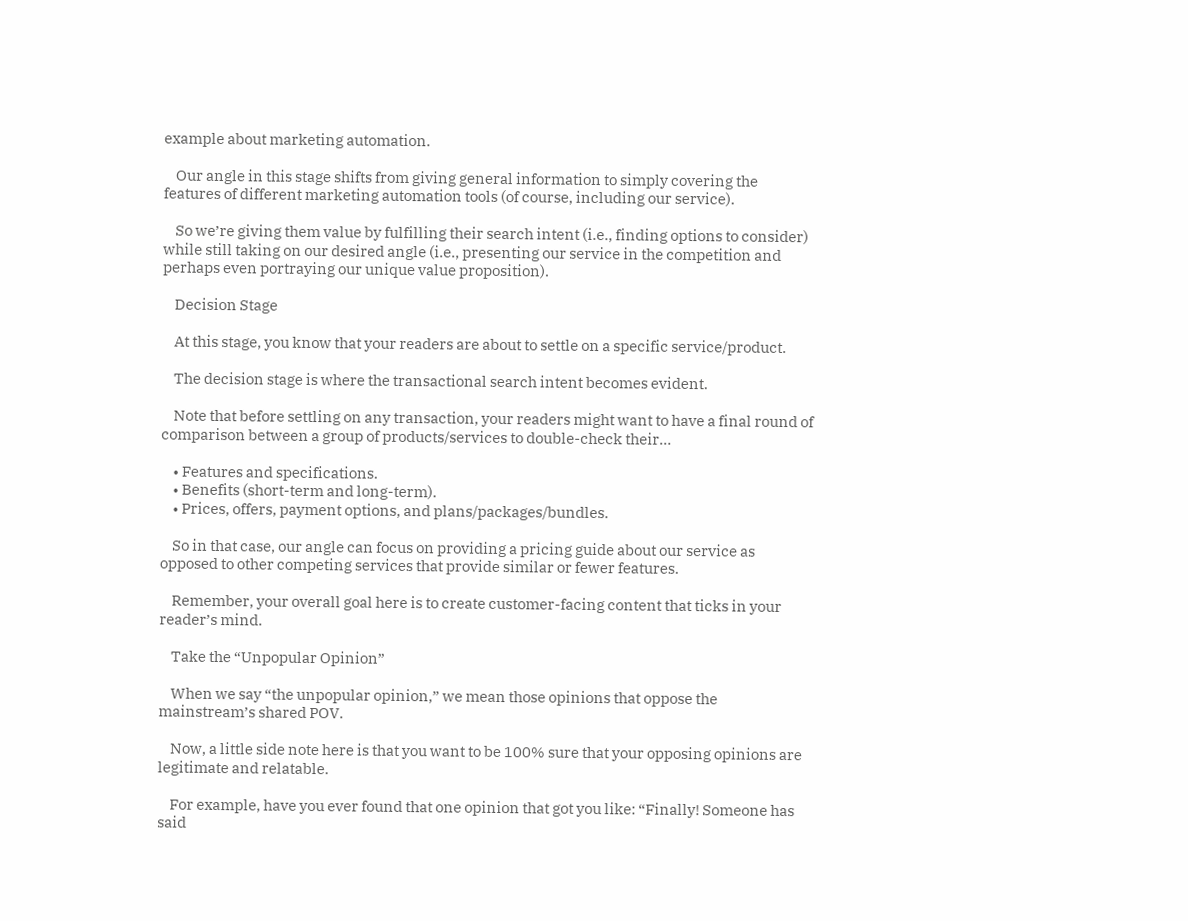example about marketing automation.

    Our angle in this stage shifts from giving general information to simply covering the features of different marketing automation tools (of course, including our service).

    So we’re giving them value by fulfilling their search intent (i.e., finding options to consider) while still taking on our desired angle (i.e., presenting our service in the competition and perhaps even portraying our unique value proposition).

    Decision Stage

    At this stage, you know that your readers are about to settle on a specific service/product.

    The decision stage is where the transactional search intent becomes evident.

    Note that before settling on any transaction, your readers might want to have a final round of comparison between a group of products/services to double-check their…

    • Features and specifications.
    • Benefits (short-term and long-term).
    • Prices, offers, payment options, and plans/packages/bundles.

    So in that case, our angle can focus on providing a pricing guide about our service as opposed to other competing services that provide similar or fewer features.

    Remember, your overall goal here is to create customer-facing content that ticks in your reader’s mind.

    Take the “Unpopular Opinion”

    When we say “the unpopular opinion,” we mean those opinions that oppose the mainstream’s shared POV.

    Now, a little side note here is that you want to be 100% sure that your opposing opinions are legitimate and relatable.

    For example, have you ever found that one opinion that got you like: “Finally! Someone has said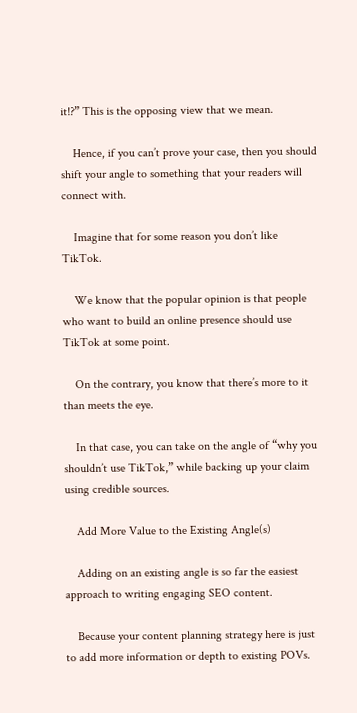it!?” This is the opposing view that we mean.

    Hence, if you can’t prove your case, then you should shift your angle to something that your readers will connect with.

    Imagine that for some reason you don’t like TikTok.

    We know that the popular opinion is that people who want to build an online presence should use TikTok at some point.

    On the contrary, you know that there’s more to it than meets the eye.

    In that case, you can take on the angle of “why you shouldn’t use TikTok,” while backing up your claim using credible sources.

    Add More Value to the Existing Angle(s)

    Adding on an existing angle is so far the easiest approach to writing engaging SEO content.

    Because your content planning strategy here is just to add more information or depth to existing POVs.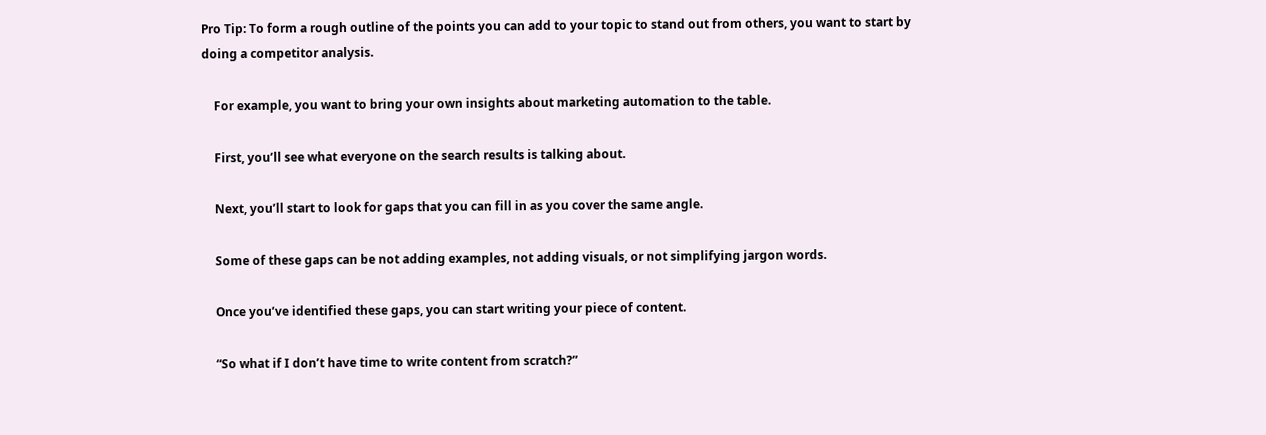Pro Tip: To form a rough outline of the points you can add to your topic to stand out from others, you want to start by doing a competitor analysis.

    For example, you want to bring your own insights about marketing automation to the table.

    First, you’ll see what everyone on the search results is talking about.

    Next, you’ll start to look for gaps that you can fill in as you cover the same angle.

    Some of these gaps can be not adding examples, not adding visuals, or not simplifying jargon words.

    Once you’ve identified these gaps, you can start writing your piece of content.

    “So what if I don’t have time to write content from scratch?”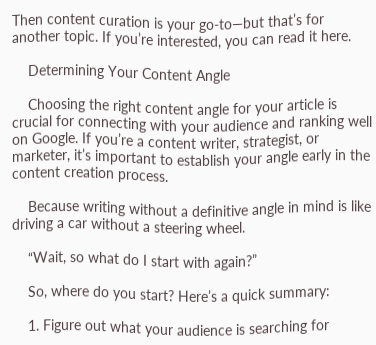Then content curation is your go-to—but that’s for another topic. If you’re interested, you can read it here.

    Determining Your Content Angle

    Choosing the right content angle for your article is crucial for connecting with your audience and ranking well on Google. If you’re a content writer, strategist, or marketer, it’s important to establish your angle early in the content creation process.

    Because writing without a definitive angle in mind is like driving a car without a steering wheel.

    “Wait, so what do I start with again?”

    So, where do you start? Here’s a quick summary:

    1. Figure out what your audience is searching for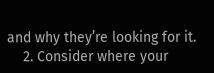and why they’re looking for it.
    2. Consider where your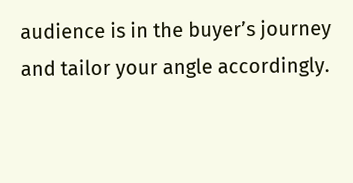audience is in the buyer’s journey and tailor your angle accordingly.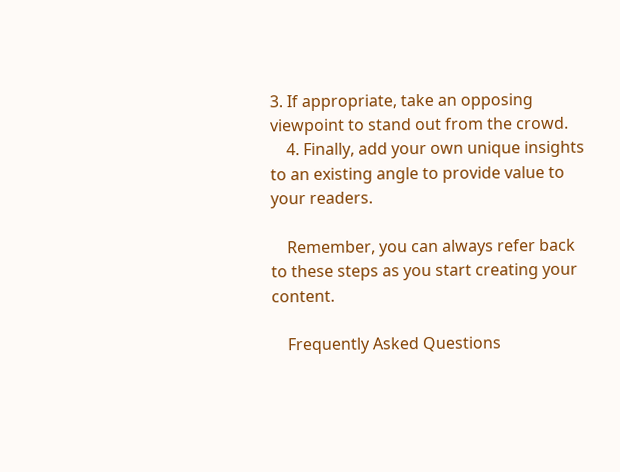3. If appropriate, take an opposing viewpoint to stand out from the crowd.
    4. Finally, add your own unique insights to an existing angle to provide value to your readers.

    Remember, you can always refer back to these steps as you start creating your content.

    Frequently Asked Questions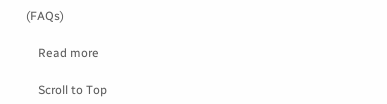(FAQs)

    Read more

    Scroll to Top